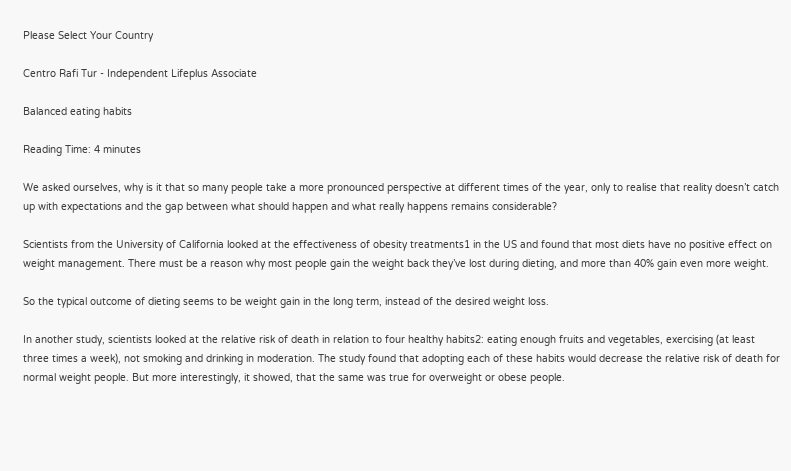Please Select Your Country

Centro Rafi Tur - Independent Lifeplus Associate

Balanced eating habits

Reading Time: 4 minutes

We asked ourselves, why is it that so many people take a more pronounced perspective at different times of the year, only to realise that reality doesn’t catch up with expectations and the gap between what should happen and what really happens remains considerable?

Scientists from the University of California looked at the effectiveness of obesity treatments1 in the US and found that most diets have no positive effect on weight management. There must be a reason why most people gain the weight back they’ve lost during dieting, and more than 40% gain even more weight.

So the typical outcome of dieting seems to be weight gain in the long term, instead of the desired weight loss.

In another study, scientists looked at the relative risk of death in relation to four healthy habits2: eating enough fruits and vegetables, exercising (at least three times a week), not smoking and drinking in moderation. The study found that adopting each of these habits would decrease the relative risk of death for normal weight people. But more interestingly, it showed, that the same was true for overweight or obese people.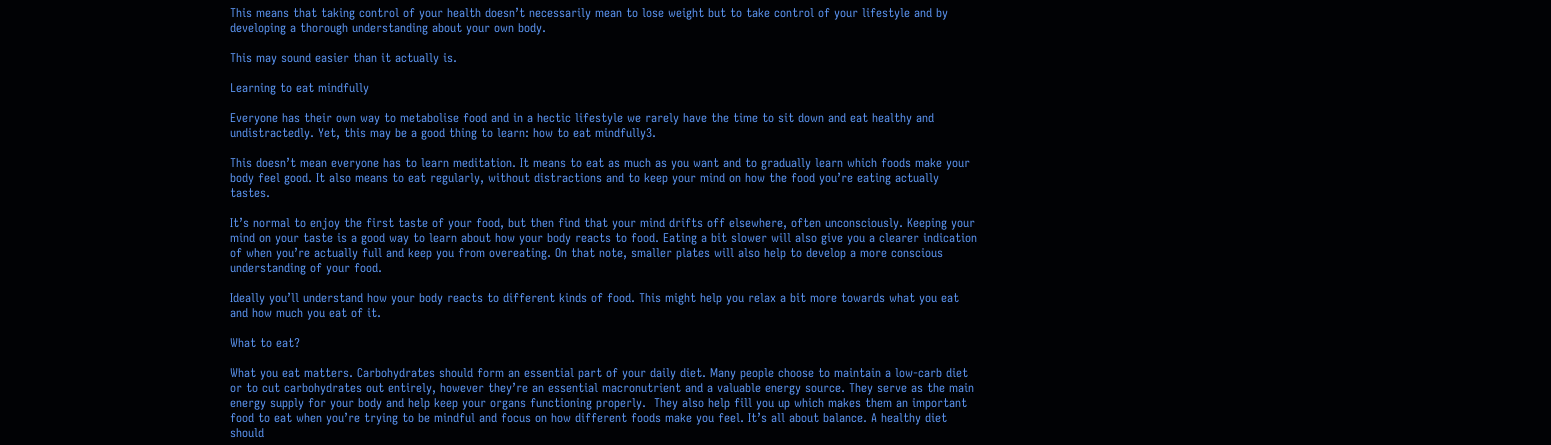This means that taking control of your health doesn’t necessarily mean to lose weight but to take control of your lifestyle and by developing a thorough understanding about your own body.

This may sound easier than it actually is.

Learning to eat mindfully

Everyone has their own way to metabolise food and in a hectic lifestyle we rarely have the time to sit down and eat healthy and undistractedly. Yet, this may be a good thing to learn: how to eat mindfully3.

This doesn’t mean everyone has to learn meditation. It means to eat as much as you want and to gradually learn which foods make your body feel good. It also means to eat regularly, without distractions and to keep your mind on how the food you’re eating actually tastes.

It’s normal to enjoy the first taste of your food, but then find that your mind drifts off elsewhere, often unconsciously. Keeping your mind on your taste is a good way to learn about how your body reacts to food. Eating a bit slower will also give you a clearer indication of when you’re actually full and keep you from overeating. On that note, smaller plates will also help to develop a more conscious understanding of your food.

Ideally you’ll understand how your body reacts to different kinds of food. This might help you relax a bit more towards what you eat and how much you eat of it.

What to eat?

What you eat matters. Carbohydrates should form an essential part of your daily diet. Many people choose to maintain a low-carb diet or to cut carbohydrates out entirely, however they’re an essential macronutrient and a valuable energy source. They serve as the main energy supply for your body and help keep your organs functioning properly.  They also help fill you up which makes them an important food to eat when you’re trying to be mindful and focus on how different foods make you feel. It’s all about balance. A healthy diet should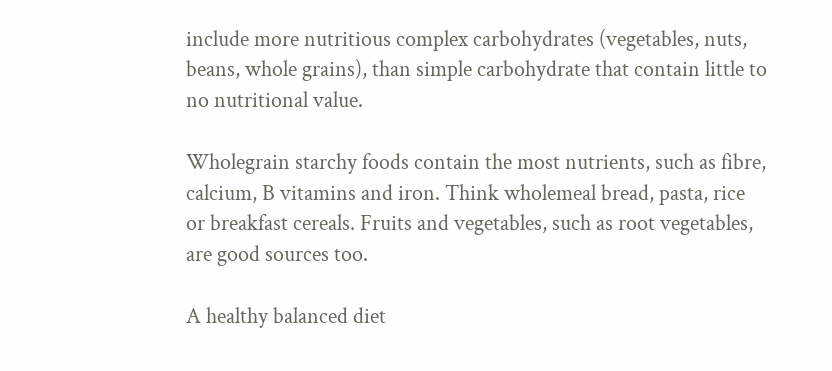include more nutritious complex carbohydrates (vegetables, nuts, beans, whole grains), than simple carbohydrate that contain little to no nutritional value.

Wholegrain starchy foods contain the most nutrients, such as fibre, calcium, B vitamins and iron. Think wholemeal bread, pasta, rice or breakfast cereals. Fruits and vegetables, such as root vegetables, are good sources too.

A healthy balanced diet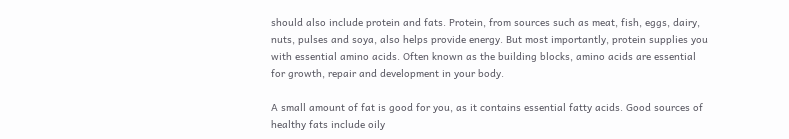should also include protein and fats. Protein, from sources such as meat, fish, eggs, dairy, nuts, pulses and soya, also helps provide energy. But most importantly, protein supplies you with essential amino acids. Often known as the building blocks, amino acids are essential for growth, repair and development in your body.

A small amount of fat is good for you, as it contains essential fatty acids. Good sources of healthy fats include oily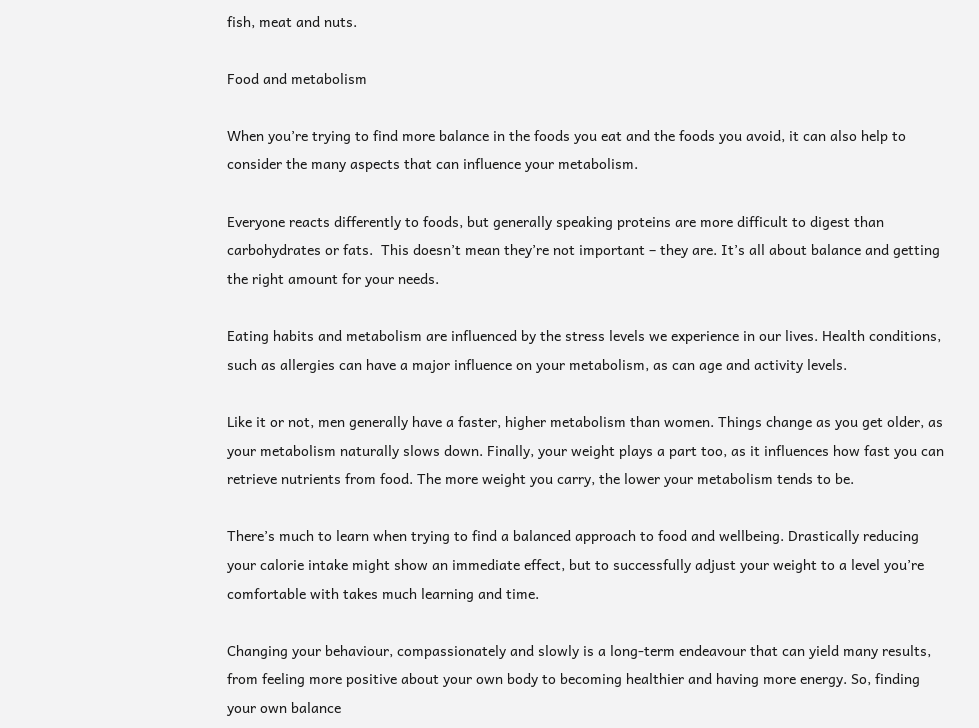fish, meat and nuts.

Food and metabolism

When you’re trying to find more balance in the foods you eat and the foods you avoid, it can also help to consider the many aspects that can influence your metabolism.

Everyone reacts differently to foods, but generally speaking proteins are more difficult to digest than carbohydrates or fats.  This doesn’t mean they’re not important – they are. It’s all about balance and getting the right amount for your needs.

Eating habits and metabolism are influenced by the stress levels we experience in our lives. Health conditions, such as allergies can have a major influence on your metabolism, as can age and activity levels.

Like it or not, men generally have a faster, higher metabolism than women. Things change as you get older, as your metabolism naturally slows down. Finally, your weight plays a part too, as it influences how fast you can retrieve nutrients from food. The more weight you carry, the lower your metabolism tends to be.

There’s much to learn when trying to find a balanced approach to food and wellbeing. Drastically reducing your calorie intake might show an immediate effect, but to successfully adjust your weight to a level you’re comfortable with takes much learning and time.

Changing your behaviour, compassionately and slowly is a long-term endeavour that can yield many results, from feeling more positive about your own body to becoming healthier and having more energy. So, finding your own balance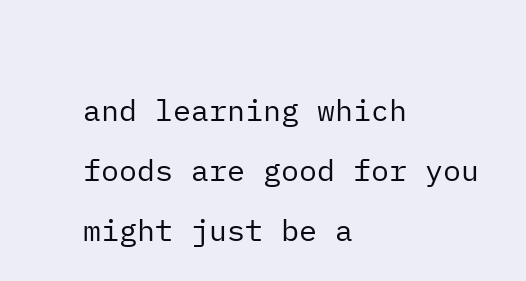and learning which foods are good for you might just be a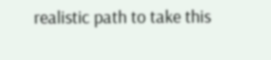realistic path to take this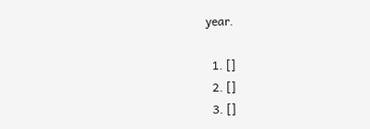year.

  1. []
  2. []
  3. []